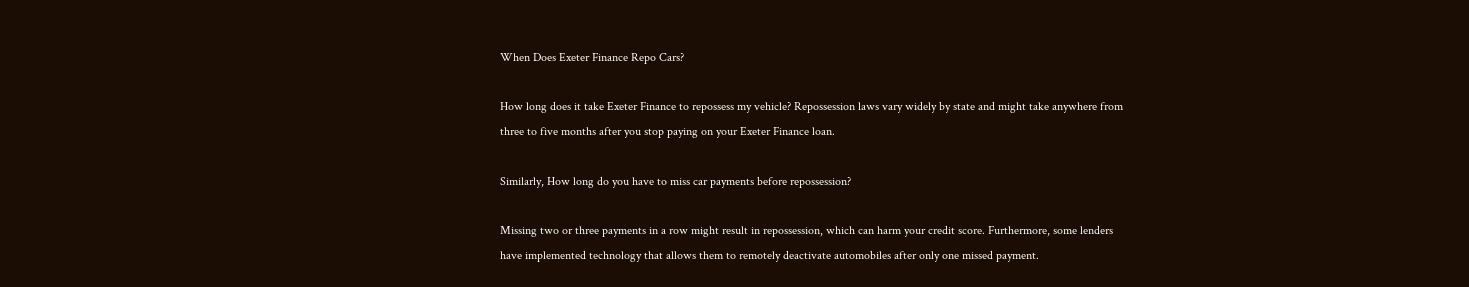When Does Exeter Finance Repo Cars?

How long does it take Exeter Finance to repossess my vehicle? Repossession laws vary widely by state and might take anywhere from three to five months after you stop paying on your Exeter Finance loan.

Similarly, How long do you have to miss car payments before repossession?

Missing two or three payments in a row might result in repossession, which can harm your credit score. Furthermore, some lenders have implemented technology that allows them to remotely deactivate automobiles after only one missed payment.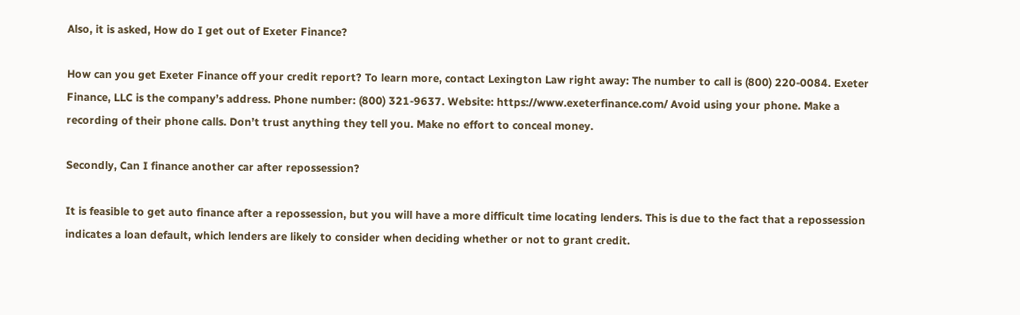Also, it is asked, How do I get out of Exeter Finance?

How can you get Exeter Finance off your credit report? To learn more, contact Lexington Law right away: The number to call is (800) 220-0084. Exeter Finance, LLC is the company’s address. Phone number: (800) 321-9637. Website: https://www.exeterfinance.com/ Avoid using your phone. Make a recording of their phone calls. Don’t trust anything they tell you. Make no effort to conceal money.

Secondly, Can I finance another car after repossession?

It is feasible to get auto finance after a repossession, but you will have a more difficult time locating lenders. This is due to the fact that a repossession indicates a loan default, which lenders are likely to consider when deciding whether or not to grant credit.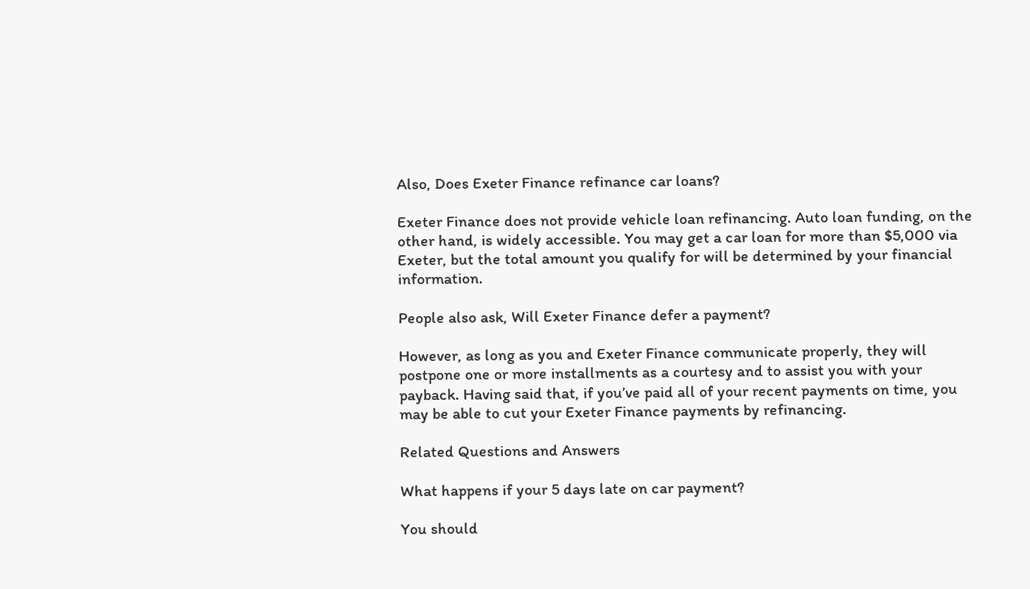Also, Does Exeter Finance refinance car loans?

Exeter Finance does not provide vehicle loan refinancing. Auto loan funding, on the other hand, is widely accessible. You may get a car loan for more than $5,000 via Exeter, but the total amount you qualify for will be determined by your financial information.

People also ask, Will Exeter Finance defer a payment?

However, as long as you and Exeter Finance communicate properly, they will postpone one or more installments as a courtesy and to assist you with your payback. Having said that, if you’ve paid all of your recent payments on time, you may be able to cut your Exeter Finance payments by refinancing.

Related Questions and Answers

What happens if your 5 days late on car payment?

You should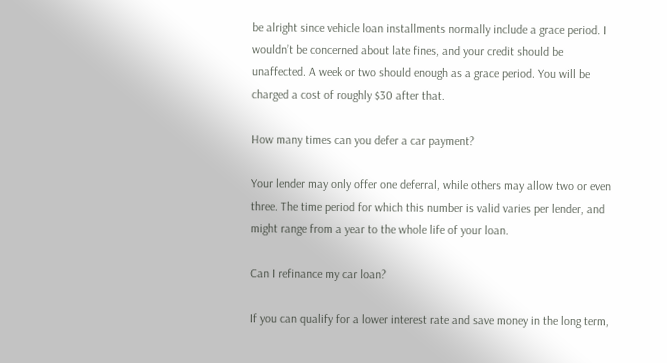be alright since vehicle loan installments normally include a grace period. I wouldn’t be concerned about late fines, and your credit should be unaffected. A week or two should enough as a grace period. You will be charged a cost of roughly $30 after that.

How many times can you defer a car payment?

Your lender may only offer one deferral, while others may allow two or even three. The time period for which this number is valid varies per lender, and might range from a year to the whole life of your loan.

Can I refinance my car loan?

If you can qualify for a lower interest rate and save money in the long term,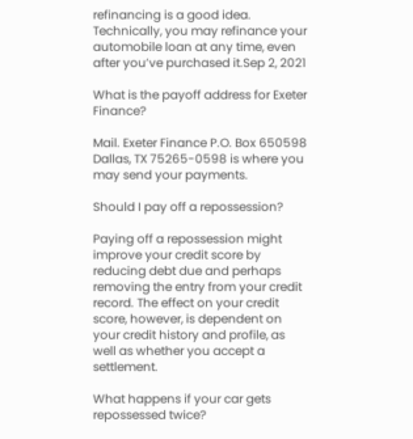refinancing is a good idea. Technically, you may refinance your automobile loan at any time, even after you’ve purchased it.Sep 2, 2021

What is the payoff address for Exeter Finance?

Mail. Exeter Finance P.O. Box 650598 Dallas, TX 75265-0598 is where you may send your payments.

Should I pay off a repossession?

Paying off a repossession might improve your credit score by reducing debt due and perhaps removing the entry from your credit record. The effect on your credit score, however, is dependent on your credit history and profile, as well as whether you accept a settlement.

What happens if your car gets repossessed twice?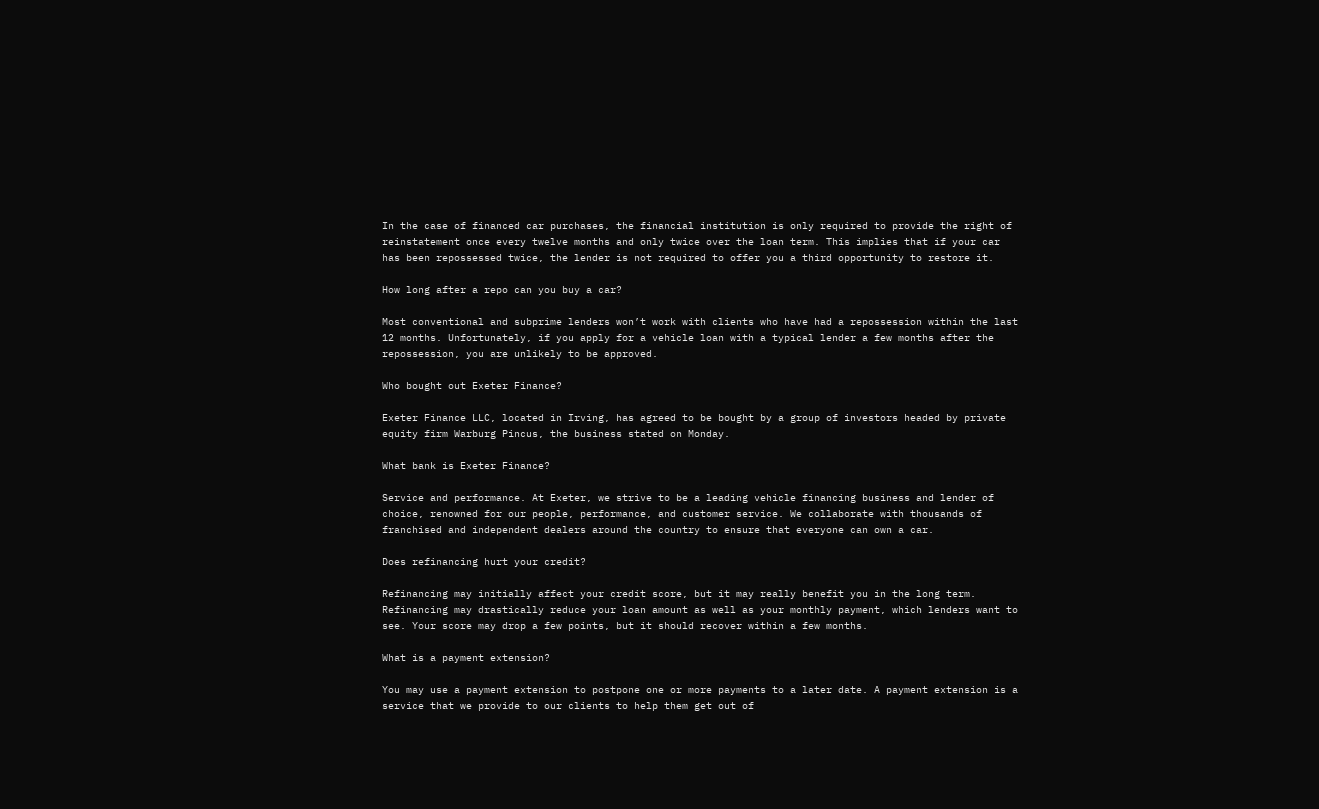In the case of financed car purchases, the financial institution is only required to provide the right of reinstatement once every twelve months and only twice over the loan term. This implies that if your car has been repossessed twice, the lender is not required to offer you a third opportunity to restore it.

How long after a repo can you buy a car?

Most conventional and subprime lenders won’t work with clients who have had a repossession within the last 12 months. Unfortunately, if you apply for a vehicle loan with a typical lender a few months after the repossession, you are unlikely to be approved.

Who bought out Exeter Finance?

Exeter Finance LLC, located in Irving, has agreed to be bought by a group of investors headed by private equity firm Warburg Pincus, the business stated on Monday.

What bank is Exeter Finance?

Service and performance. At Exeter, we strive to be a leading vehicle financing business and lender of choice, renowned for our people, performance, and customer service. We collaborate with thousands of franchised and independent dealers around the country to ensure that everyone can own a car.

Does refinancing hurt your credit?

Refinancing may initially affect your credit score, but it may really benefit you in the long term. Refinancing may drastically reduce your loan amount as well as your monthly payment, which lenders want to see. Your score may drop a few points, but it should recover within a few months.

What is a payment extension?

You may use a payment extension to postpone one or more payments to a later date. A payment extension is a service that we provide to our clients to help them get out of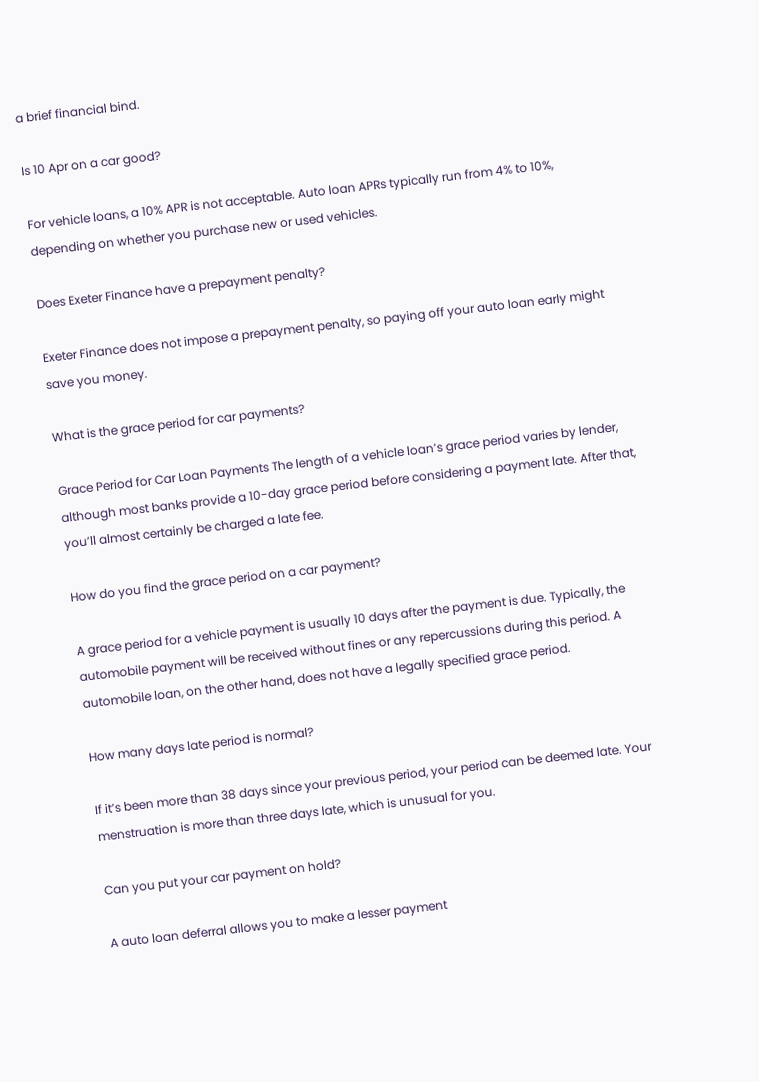a brief financial bind.

Is 10 Apr on a car good?

For vehicle loans, a 10% APR is not acceptable. Auto loan APRs typically run from 4% to 10%, depending on whether you purchase new or used vehicles.

Does Exeter Finance have a prepayment penalty?

Exeter Finance does not impose a prepayment penalty, so paying off your auto loan early might save you money.

What is the grace period for car payments?

Grace Period for Car Loan Payments The length of a vehicle loan’s grace period varies by lender, although most banks provide a 10-day grace period before considering a payment late. After that, you’ll almost certainly be charged a late fee.

How do you find the grace period on a car payment?

A grace period for a vehicle payment is usually 10 days after the payment is due. Typically, the automobile payment will be received without fines or any repercussions during this period. A automobile loan, on the other hand, does not have a legally specified grace period.

How many days late period is normal?

If it’s been more than 38 days since your previous period, your period can be deemed late. Your menstruation is more than three days late, which is unusual for you.

Can you put your car payment on hold?

A auto loan deferral allows you to make a lesser payment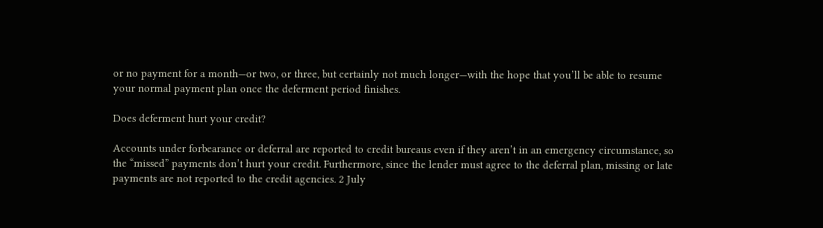or no payment for a month—or two, or three, but certainly not much longer—with the hope that you’ll be able to resume your normal payment plan once the deferment period finishes.

Does deferment hurt your credit?

Accounts under forbearance or deferral are reported to credit bureaus even if they aren’t in an emergency circumstance, so the “missed” payments don’t hurt your credit. Furthermore, since the lender must agree to the deferral plan, missing or late payments are not reported to the credit agencies. 2 July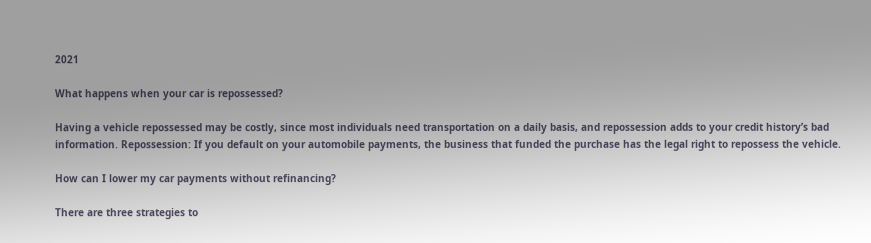2021

What happens when your car is repossessed?

Having a vehicle repossessed may be costly, since most individuals need transportation on a daily basis, and repossession adds to your credit history’s bad information. Repossession: If you default on your automobile payments, the business that funded the purchase has the legal right to repossess the vehicle.

How can I lower my car payments without refinancing?

There are three strategies to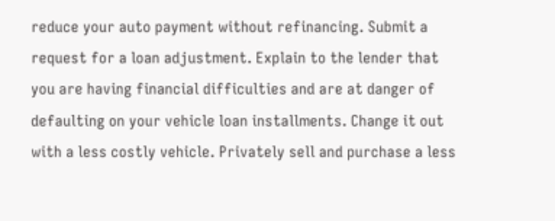reduce your auto payment without refinancing. Submit a request for a loan adjustment. Explain to the lender that you are having financial difficulties and are at danger of defaulting on your vehicle loan installments. Change it out with a less costly vehicle. Privately sell and purchase a less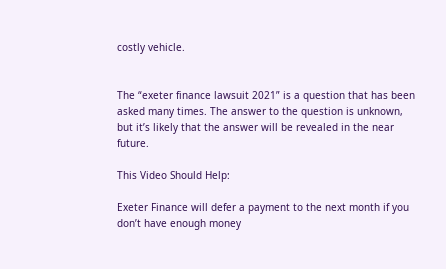costly vehicle.


The “exeter finance lawsuit 2021” is a question that has been asked many times. The answer to the question is unknown, but it’s likely that the answer will be revealed in the near future.

This Video Should Help:

Exeter Finance will defer a payment to the next month if you don’t have enough money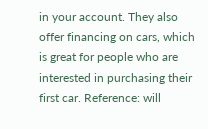in your account. They also offer financing on cars, which is great for people who are interested in purchasing their first car. Reference: will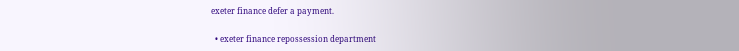exeter finance defer a payment.

  • exeter finance repossession department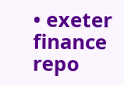• exeter finance repo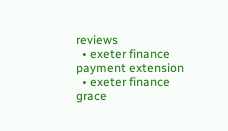reviews
  • exeter finance payment extension
  • exeter finance grace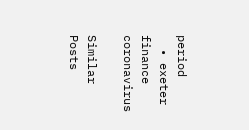period
  • exeter finance coronavirus

Similar Posts